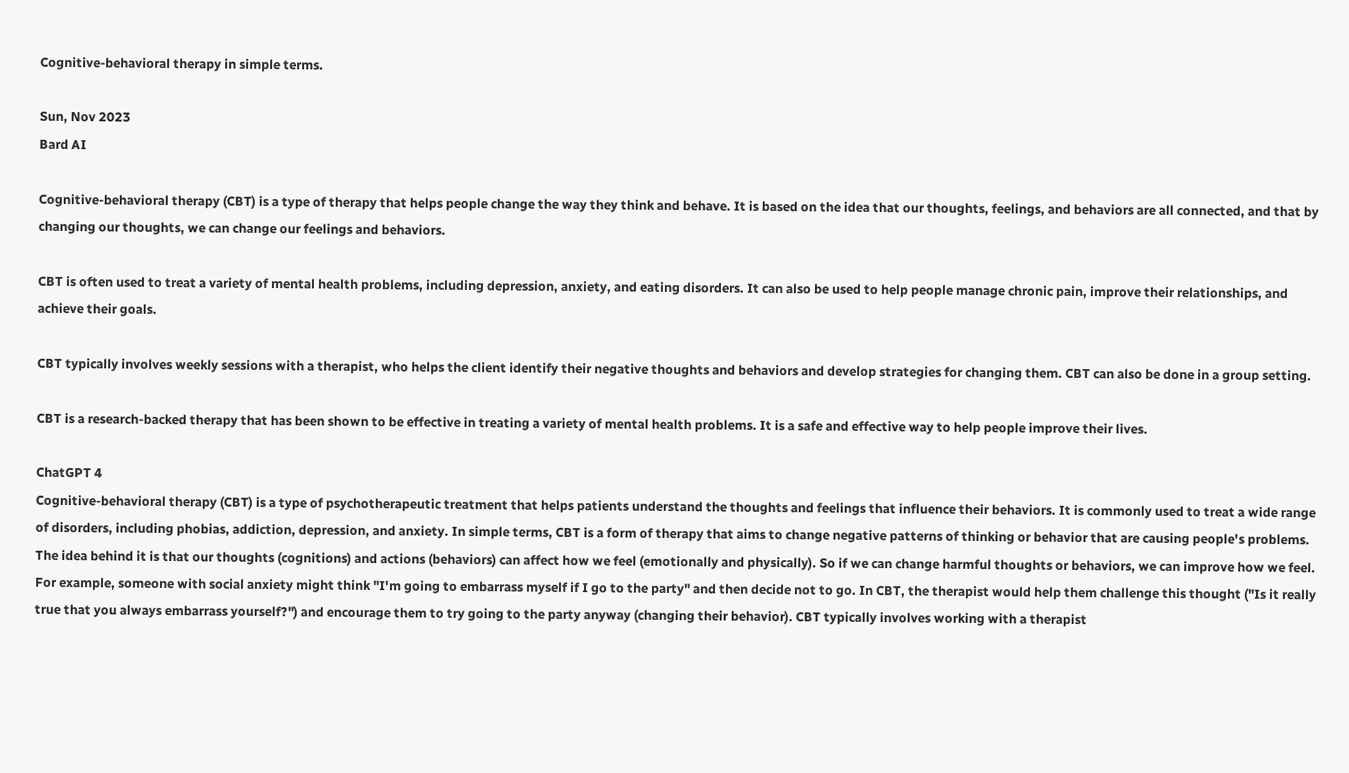Cognitive-behavioral therapy in simple terms.

Sun, Nov 2023
Bard AI

Cognitive-behavioral therapy (CBT) is a type of therapy that helps people change the way they think and behave. It is based on the idea that our thoughts, feelings, and behaviors are all connected, and that by changing our thoughts, we can change our feelings and behaviors.

CBT is often used to treat a variety of mental health problems, including depression, anxiety, and eating disorders. It can also be used to help people manage chronic pain, improve their relationships, and achieve their goals.

CBT typically involves weekly sessions with a therapist, who helps the client identify their negative thoughts and behaviors and develop strategies for changing them. CBT can also be done in a group setting.

CBT is a research-backed therapy that has been shown to be effective in treating a variety of mental health problems. It is a safe and effective way to help people improve their lives.

ChatGPT 4
Cognitive-behavioral therapy (CBT) is a type of psychotherapeutic treatment that helps patients understand the thoughts and feelings that influence their behaviors. It is commonly used to treat a wide range of disorders, including phobias, addiction, depression, and anxiety. In simple terms, CBT is a form of therapy that aims to change negative patterns of thinking or behavior that are causing people's problems. The idea behind it is that our thoughts (cognitions) and actions (behaviors) can affect how we feel (emotionally and physically). So if we can change harmful thoughts or behaviors, we can improve how we feel. For example, someone with social anxiety might think "I'm going to embarrass myself if I go to the party" and then decide not to go. In CBT, the therapist would help them challenge this thought ("Is it really true that you always embarrass yourself?") and encourage them to try going to the party anyway (changing their behavior). CBT typically involves working with a therapist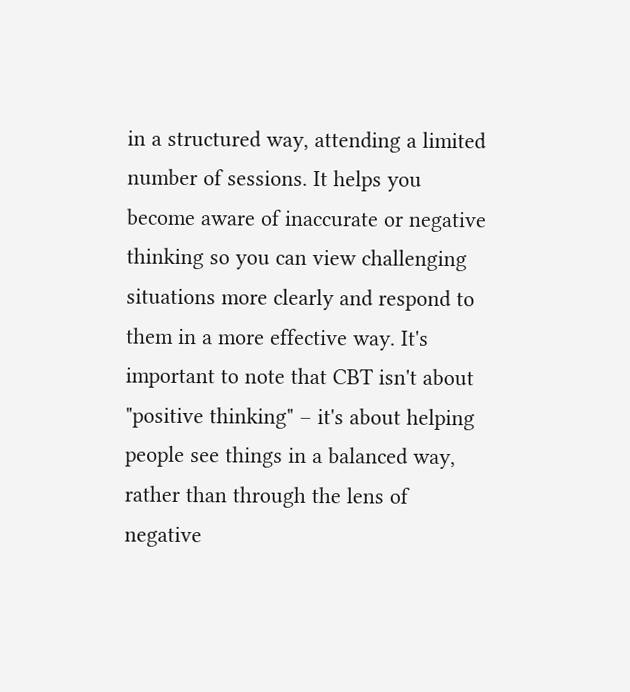in a structured way, attending a limited number of sessions. It helps you become aware of inaccurate or negative thinking so you can view challenging situations more clearly and respond to them in a more effective way. It's important to note that CBT isn't about "positive thinking" – it's about helping people see things in a balanced way, rather than through the lens of negative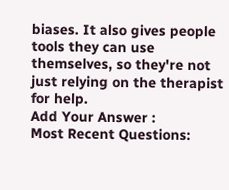biases. It also gives people tools they can use themselves, so they're not just relying on the therapist for help.
Add Your Answer :
Most Recent Questions: